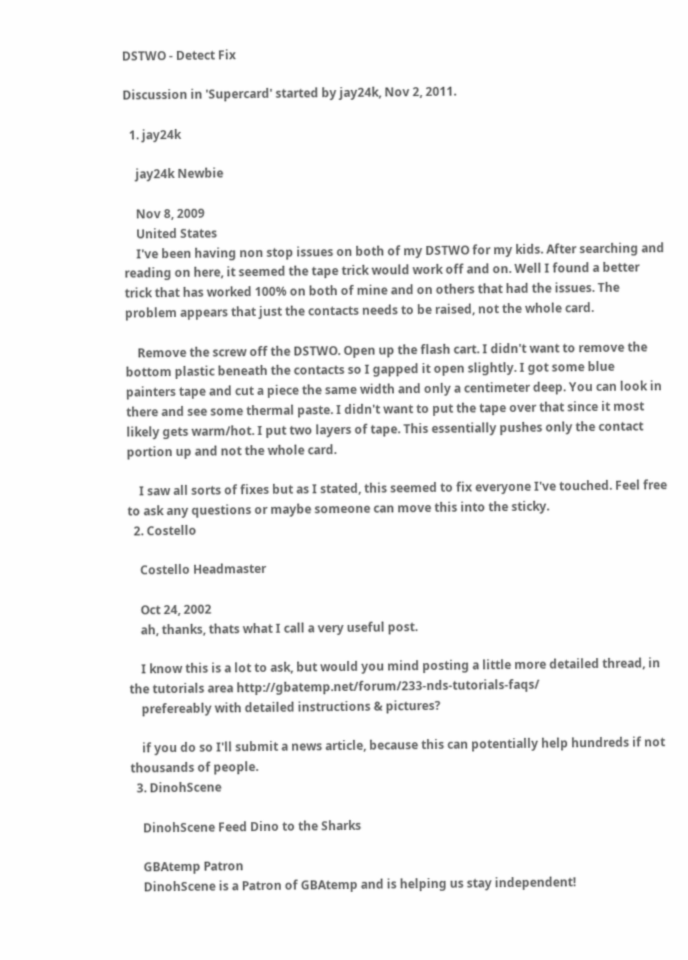DSTWO - Detect Fix

Discussion in 'Supercard' started by jay24k, Nov 2, 2011.

  1. jay24k

    jay24k Newbie

    Nov 8, 2009
    United States
    I've been having non stop issues on both of my DSTWO for my kids. After searching and reading on here, it seemed the tape trick would work off and on. Well I found a better trick that has worked 100% on both of mine and on others that had the issues. The problem appears that just the contacts needs to be raised, not the whole card.

    Remove the screw off the DSTWO. Open up the flash cart. I didn't want to remove the bottom plastic beneath the contacts so I gapped it open slightly. I got some blue painters tape and cut a piece the same width and only a centimeter deep. You can look in there and see some thermal paste. I didn't want to put the tape over that since it most likely gets warm/hot. I put two layers of tape. This essentially pushes only the contact portion up and not the whole card.

    I saw all sorts of fixes but as I stated, this seemed to fix everyone I've touched. Feel free to ask any questions or maybe someone can move this into the sticky.
  2. Costello

    Costello Headmaster

    Oct 24, 2002
    ah, thanks, thats what I call a very useful post.

    I know this is a lot to ask, but would you mind posting a little more detailed thread, in the tutorials area http://gbatemp.net/forum/233-nds-tutorials-faqs/
    prefereably with detailed instructions & pictures?

    if you do so I'll submit a news article, because this can potentially help hundreds if not thousands of people.
  3. DinohScene

    DinohScene Feed Dino to the Sharks

    GBAtemp Patron
    DinohScene is a Patron of GBAtemp and is helping us stay independent!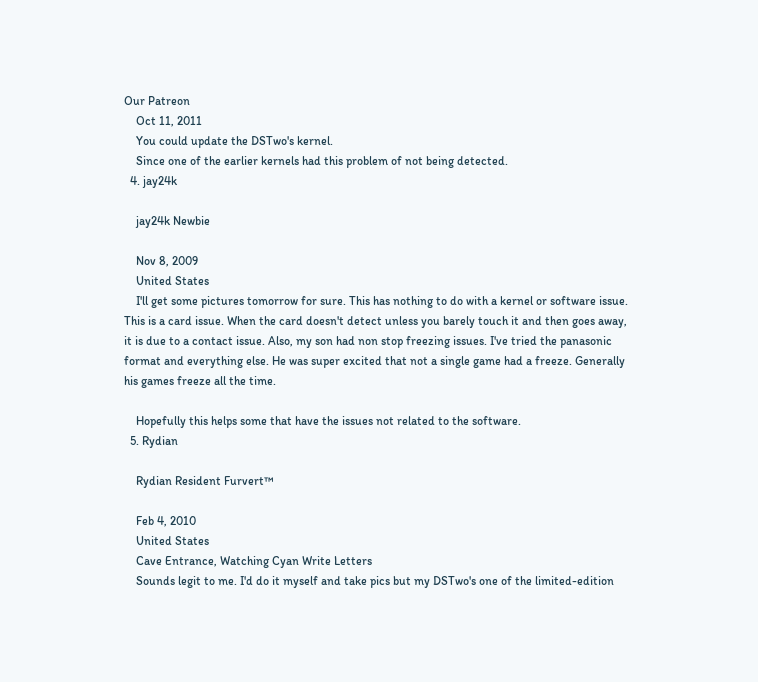Our Patreon
    Oct 11, 2011
    You could update the DSTwo's kernel.
    Since one of the earlier kernels had this problem of not being detected.
  4. jay24k

    jay24k Newbie

    Nov 8, 2009
    United States
    I'll get some pictures tomorrow for sure. This has nothing to do with a kernel or software issue. This is a card issue. When the card doesn't detect unless you barely touch it and then goes away, it is due to a contact issue. Also, my son had non stop freezing issues. I've tried the panasonic format and everything else. He was super excited that not a single game had a freeze. Generally his games freeze all the time.

    Hopefully this helps some that have the issues not related to the software.
  5. Rydian

    Rydian Resident Furvert™

    Feb 4, 2010
    United States
    Cave Entrance, Watching Cyan Write Letters
    Sounds legit to me. I'd do it myself and take pics but my DSTwo's one of the limited-edition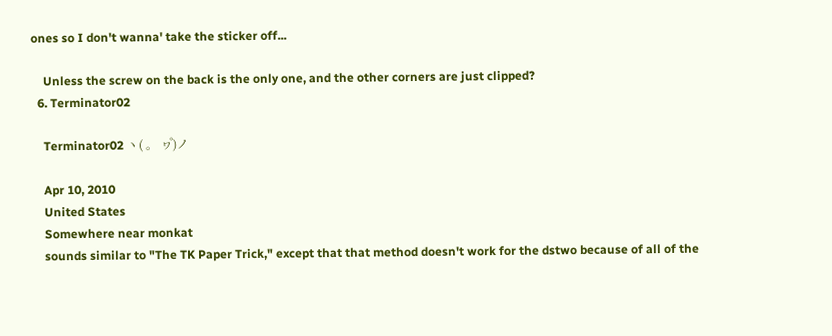ones so I don't wanna' take the sticker off...

    Unless the screw on the back is the only one, and the other corners are just clipped?
  6. Terminator02

    Terminator02 ヽ( 。 ヮ゚)ノ

    Apr 10, 2010
    United States
    Somewhere near monkat
    sounds similar to "The TK Paper Trick," except that that method doesn't work for the dstwo because of all of the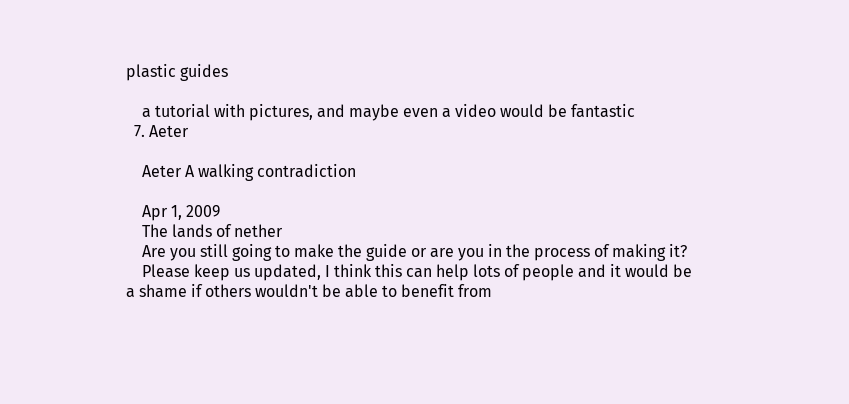plastic guides

    a tutorial with pictures, and maybe even a video would be fantastic
  7. Aeter

    Aeter A walking contradiction

    Apr 1, 2009
    The lands of nether
    Are you still going to make the guide or are you in the process of making it?
    Please keep us updated, I think this can help lots of people and it would be a shame if others wouldn't be able to benefit from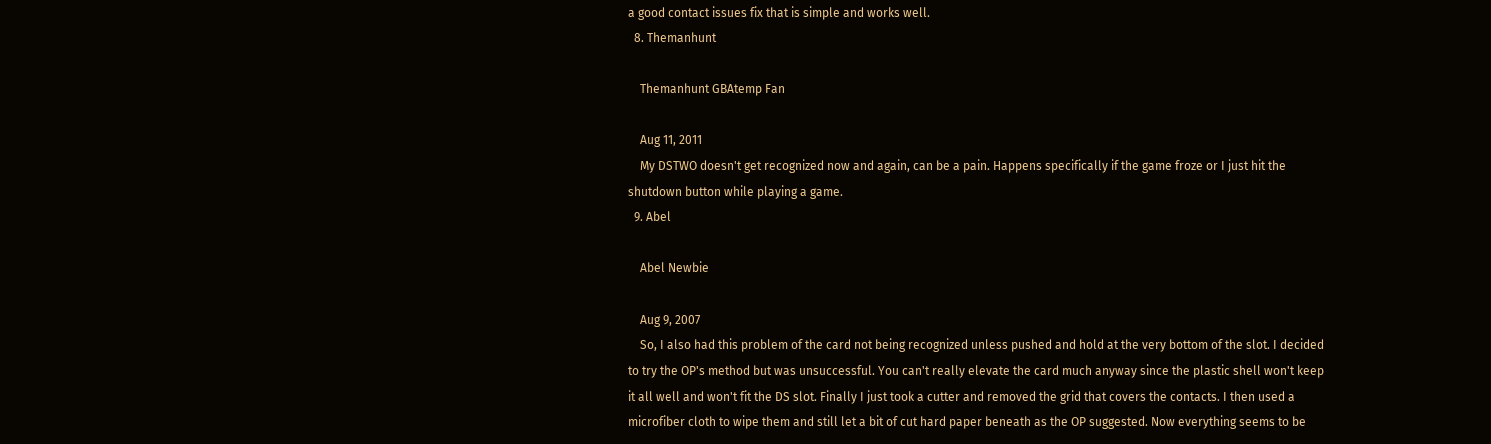a good contact issues fix that is simple and works well.
  8. Themanhunt

    Themanhunt GBAtemp Fan

    Aug 11, 2011
    My DSTWO doesn't get recognized now and again, can be a pain. Happens specifically if the game froze or I just hit the shutdown button while playing a game.
  9. Abel

    Abel Newbie

    Aug 9, 2007
    So, I also had this problem of the card not being recognized unless pushed and hold at the very bottom of the slot. I decided to try the OP's method but was unsuccessful. You can't really elevate the card much anyway since the plastic shell won't keep it all well and won't fit the DS slot. Finally I just took a cutter and removed the grid that covers the contacts. I then used a microfiber cloth to wipe them and still let a bit of cut hard paper beneath as the OP suggested. Now everything seems to be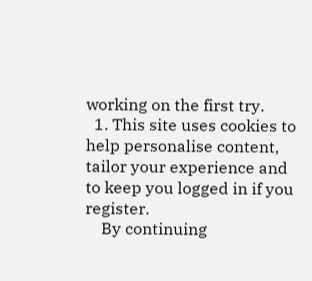working on the first try.
  1. This site uses cookies to help personalise content, tailor your experience and to keep you logged in if you register.
    By continuing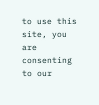to use this site, you are consenting to our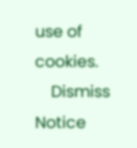use of cookies.
    Dismiss Notice